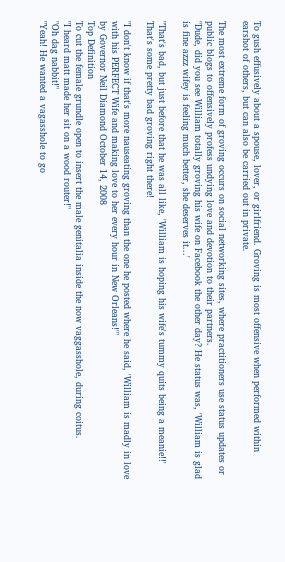To gush effusively about a spouse, lover, or girlfriend. Groving is most offensive when performed within earshot of others, but can also be carried out in private.

The most extreme form of groving occurs on social networking sites, where practitioners use status updates or public blogs to offensively profess undying love and devotion to their partners.
"Dude, did you see William totally groving his wife on Facebook the other day? He status was, 'William is glad is fine azzz wifey is feeling much better, she deserves it...'

"That's bad, but just before that he was all like, 'William is hoping his wife's tummy quits being a meanie!!' That's some pretty bad groving right there!

"I don't know if that's more nauseating groving than the one he posted where he said, 'William is madly in love with his PERFECT Wife and making love to her every hour in New Orleans!'"
by Governor Neil Diamond October 14, 2008
Top Definition
To cut the female grundle open to insert the male genitalia inside the now vaggasshole, during coitus.
"I heard matt made her sit on a wood router!"
"Oh dag nabbit!"
"Yeah! He wanted a vagasshole to go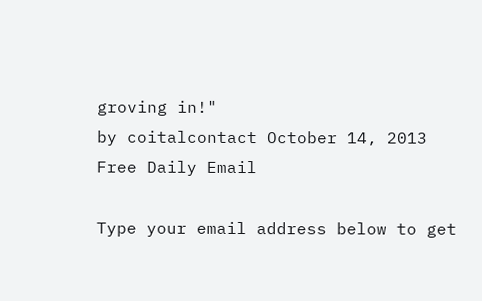groving in!"
by coitalcontact October 14, 2013
Free Daily Email

Type your email address below to get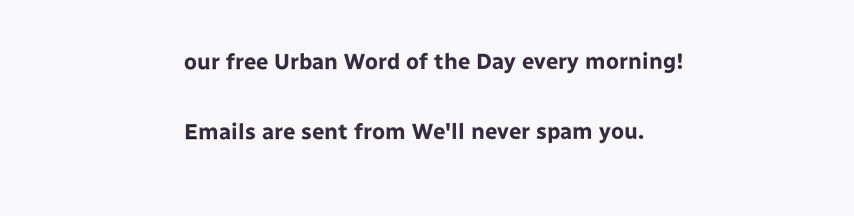our free Urban Word of the Day every morning!

Emails are sent from We'll never spam you.